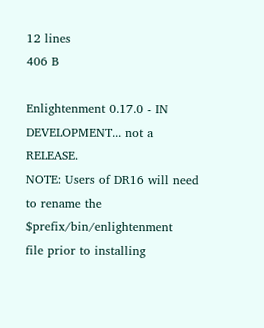12 lines
406 B

Enlightenment 0.17.0 - IN DEVELOPMENT... not a RELEASE.
NOTE: Users of DR16 will need to rename the $prefix/bin/enlightenment
file prior to installing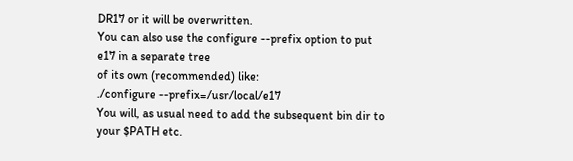DR17 or it will be overwritten.
You can also use the configure --prefix option to put e17 in a separate tree
of its own (recommended) like:
./configure --prefix=/usr/local/e17
You will, as usual need to add the subsequent bin dir to your $PATH etc.